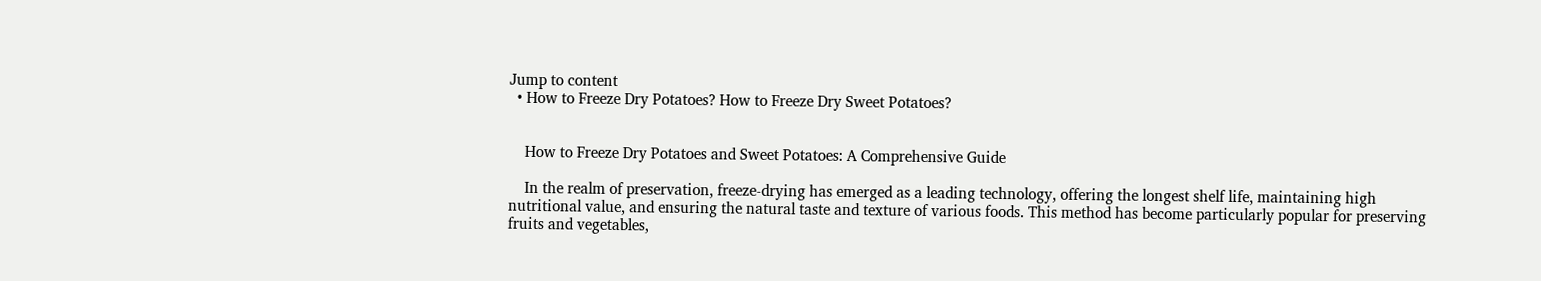Jump to content
  • How to Freeze Dry Potatoes? How to Freeze Dry Sweet Potatoes?


    How to Freeze Dry Potatoes and Sweet Potatoes: A Comprehensive Guide

    In the realm of preservation, freeze-drying has emerged as a leading technology, offering the longest shelf life, maintaining high nutritional value, and ensuring the natural taste and texture of various foods. This method has become particularly popular for preserving fruits and vegetables,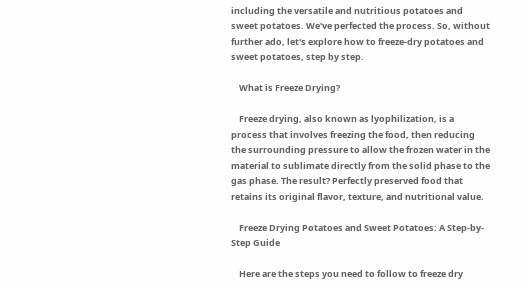including the versatile and nutritious potatoes and sweet potatoes. We've perfected the process. So, without further ado, let's explore how to freeze-dry potatoes and sweet potatoes, step by step.

    What is Freeze Drying?

    Freeze drying, also known as lyophilization, is a process that involves freezing the food, then reducing the surrounding pressure to allow the frozen water in the material to sublimate directly from the solid phase to the gas phase. The result? Perfectly preserved food that retains its original flavor, texture, and nutritional value.

    Freeze Drying Potatoes and Sweet Potatoes: A Step-by-Step Guide

    Here are the steps you need to follow to freeze dry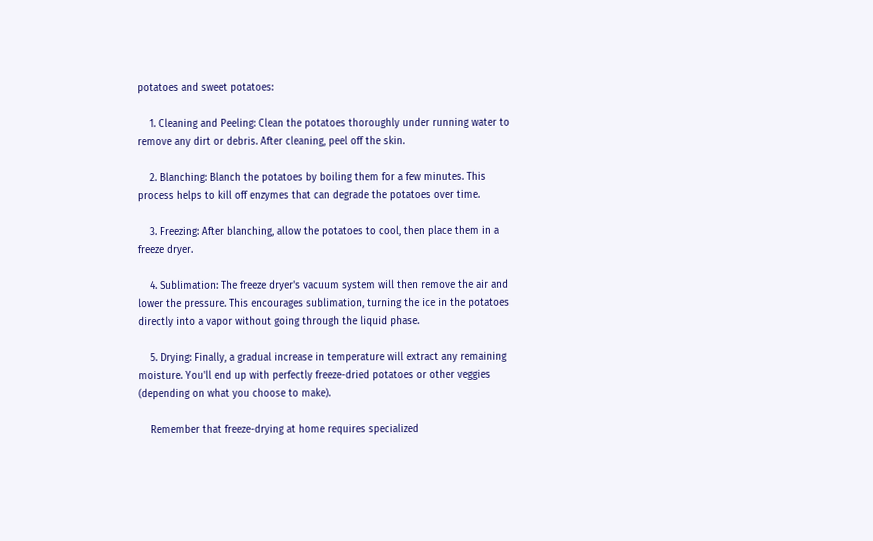potatoes and sweet potatoes:

    1. Cleaning and Peeling: Clean the potatoes thoroughly under running water to remove any dirt or debris. After cleaning, peel off the skin.

    2. Blanching: Blanch the potatoes by boiling them for a few minutes. This process helps to kill off enzymes that can degrade the potatoes over time.

    3. Freezing: After blanching, allow the potatoes to cool, then place them in a freeze dryer.

    4. Sublimation: The freeze dryer's vacuum system will then remove the air and lower the pressure. This encourages sublimation, turning the ice in the potatoes directly into a vapor without going through the liquid phase.

    5. Drying: Finally, a gradual increase in temperature will extract any remaining moisture. You'll end up with perfectly freeze-dried potatoes or other veggies (depending on what you choose to make).

    Remember that freeze-drying at home requires specialized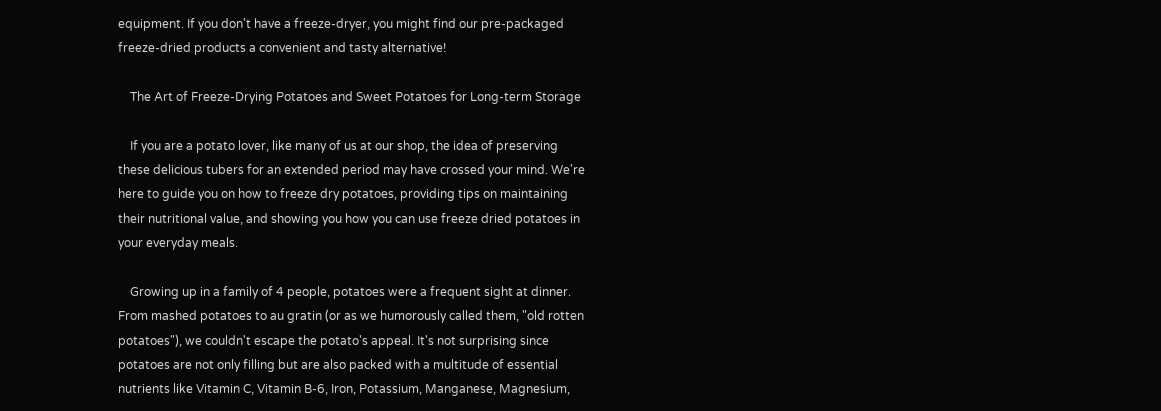equipment. If you don't have a freeze-dryer, you might find our pre-packaged freeze-dried products a convenient and tasty alternative!

    The Art of Freeze-Drying Potatoes and Sweet Potatoes for Long-term Storage

    If you are a potato lover, like many of us at our shop, the idea of preserving these delicious tubers for an extended period may have crossed your mind. We're here to guide you on how to freeze dry potatoes, providing tips on maintaining their nutritional value, and showing you how you can use freeze dried potatoes in your everyday meals.

    Growing up in a family of 4 people, potatoes were a frequent sight at dinner. From mashed potatoes to au gratin (or as we humorously called them, "old rotten potatoes"), we couldn't escape the potato's appeal. It's not surprising since potatoes are not only filling but are also packed with a multitude of essential nutrients like Vitamin C, Vitamin B-6, Iron, Potassium, Manganese, Magnesium,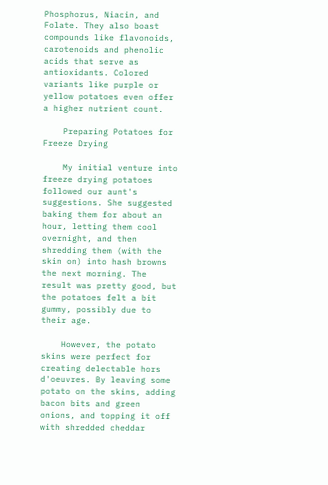Phosphorus, Niacin, and Folate. They also boast compounds like flavonoids, carotenoids and phenolic acids that serve as antioxidants. Colored variants like purple or yellow potatoes even offer a higher nutrient count.

    Preparing Potatoes for Freeze Drying

    My initial venture into freeze drying potatoes followed our aunt's suggestions. She suggested baking them for about an hour, letting them cool overnight, and then shredding them (with the skin on) into hash browns the next morning. The result was pretty good, but the potatoes felt a bit gummy, possibly due to their age.

    However, the potato skins were perfect for creating delectable hors d'oeuvres. By leaving some potato on the skins, adding bacon bits and green onions, and topping it off with shredded cheddar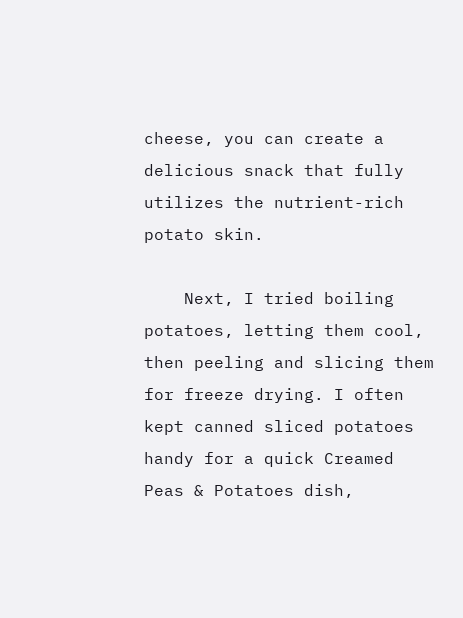cheese, you can create a delicious snack that fully utilizes the nutrient-rich potato skin.

    Next, I tried boiling potatoes, letting them cool, then peeling and slicing them for freeze drying. I often kept canned sliced potatoes handy for a quick Creamed Peas & Potatoes dish,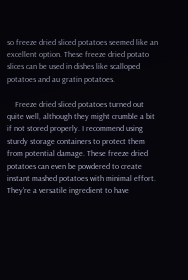so freeze dried sliced potatoes seemed like an excellent option. These freeze dried potato slices can be used in dishes like scalloped potatoes and au gratin potatoes.

    Freeze dried sliced potatoes turned out quite well, although they might crumble a bit if not stored properly. I recommend using sturdy storage containers to protect them from potential damage. These freeze dried potatoes can even be powdered to create instant mashed potatoes with minimal effort. They're a versatile ingredient to have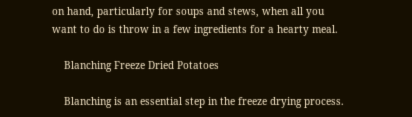on hand, particularly for soups and stews, when all you want to do is throw in a few ingredients for a hearty meal.

    Blanching Freeze Dried Potatoes

    Blanching is an essential step in the freeze drying process.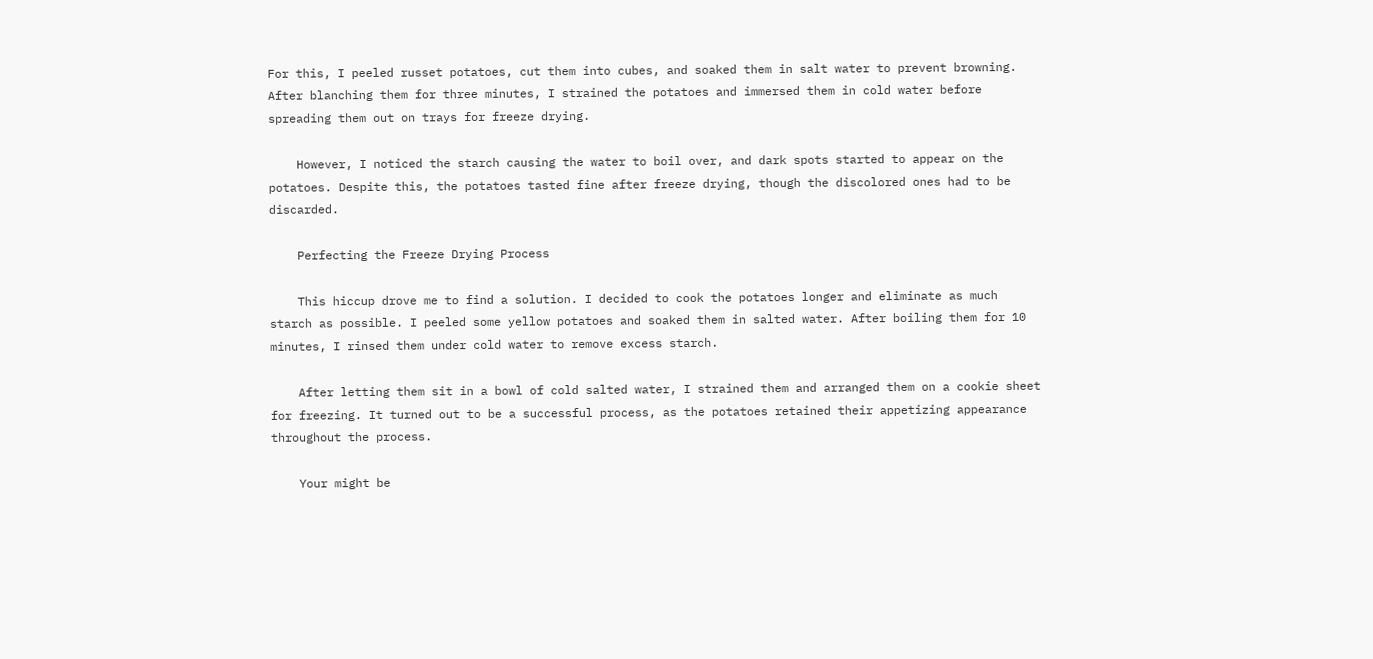For this, I peeled russet potatoes, cut them into cubes, and soaked them in salt water to prevent browning. After blanching them for three minutes, I strained the potatoes and immersed them in cold water before spreading them out on trays for freeze drying.

    However, I noticed the starch causing the water to boil over, and dark spots started to appear on the potatoes. Despite this, the potatoes tasted fine after freeze drying, though the discolored ones had to be discarded.

    Perfecting the Freeze Drying Process

    This hiccup drove me to find a solution. I decided to cook the potatoes longer and eliminate as much starch as possible. I peeled some yellow potatoes and soaked them in salted water. After boiling them for 10 minutes, I rinsed them under cold water to remove excess starch.

    After letting them sit in a bowl of cold salted water, I strained them and arranged them on a cookie sheet for freezing. It turned out to be a successful process, as the potatoes retained their appetizing appearance throughout the process.

    Your might be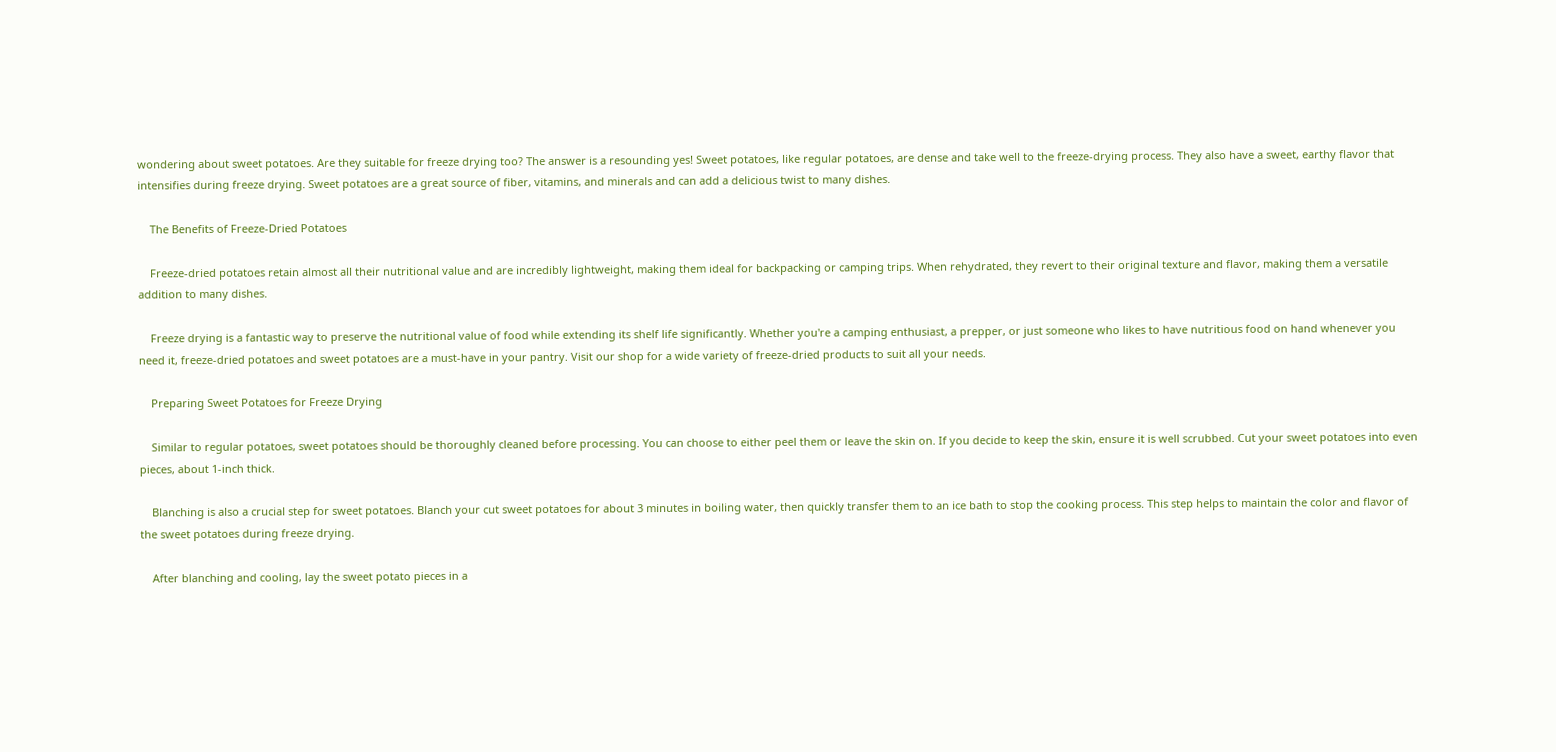wondering about sweet potatoes. Are they suitable for freeze drying too? The answer is a resounding yes! Sweet potatoes, like regular potatoes, are dense and take well to the freeze-drying process. They also have a sweet, earthy flavor that intensifies during freeze drying. Sweet potatoes are a great source of fiber, vitamins, and minerals and can add a delicious twist to many dishes.

    The Benefits of Freeze-Dried Potatoes

    Freeze-dried potatoes retain almost all their nutritional value and are incredibly lightweight, making them ideal for backpacking or camping trips. When rehydrated, they revert to their original texture and flavor, making them a versatile addition to many dishes.

    Freeze drying is a fantastic way to preserve the nutritional value of food while extending its shelf life significantly. Whether you're a camping enthusiast, a prepper, or just someone who likes to have nutritious food on hand whenever you need it, freeze-dried potatoes and sweet potatoes are a must-have in your pantry. Visit our shop for a wide variety of freeze-dried products to suit all your needs.

    Preparing Sweet Potatoes for Freeze Drying

    Similar to regular potatoes, sweet potatoes should be thoroughly cleaned before processing. You can choose to either peel them or leave the skin on. If you decide to keep the skin, ensure it is well scrubbed. Cut your sweet potatoes into even pieces, about 1-inch thick.

    Blanching is also a crucial step for sweet potatoes. Blanch your cut sweet potatoes for about 3 minutes in boiling water, then quickly transfer them to an ice bath to stop the cooking process. This step helps to maintain the color and flavor of the sweet potatoes during freeze drying.

    After blanching and cooling, lay the sweet potato pieces in a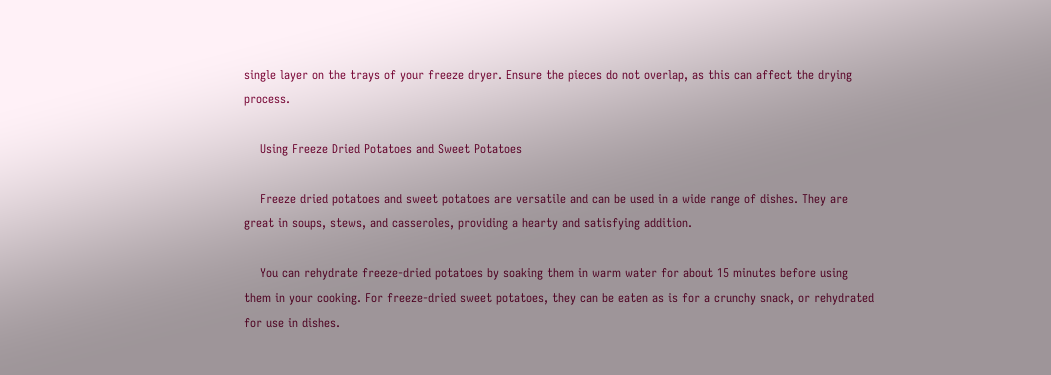single layer on the trays of your freeze dryer. Ensure the pieces do not overlap, as this can affect the drying process.

    Using Freeze Dried Potatoes and Sweet Potatoes

    Freeze dried potatoes and sweet potatoes are versatile and can be used in a wide range of dishes. They are great in soups, stews, and casseroles, providing a hearty and satisfying addition.

    You can rehydrate freeze-dried potatoes by soaking them in warm water for about 15 minutes before using them in your cooking. For freeze-dried sweet potatoes, they can be eaten as is for a crunchy snack, or rehydrated for use in dishes.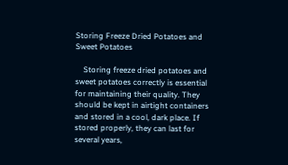Storing Freeze Dried Potatoes and Sweet Potatoes

    Storing freeze dried potatoes and sweet potatoes correctly is essential for maintaining their quality. They should be kept in airtight containers and stored in a cool, dark place. If stored properly, they can last for several years,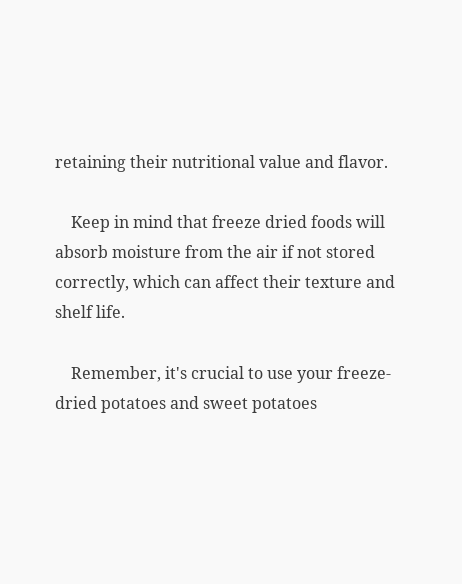retaining their nutritional value and flavor.

    Keep in mind that freeze dried foods will absorb moisture from the air if not stored correctly, which can affect their texture and shelf life.

    Remember, it's crucial to use your freeze-dried potatoes and sweet potatoes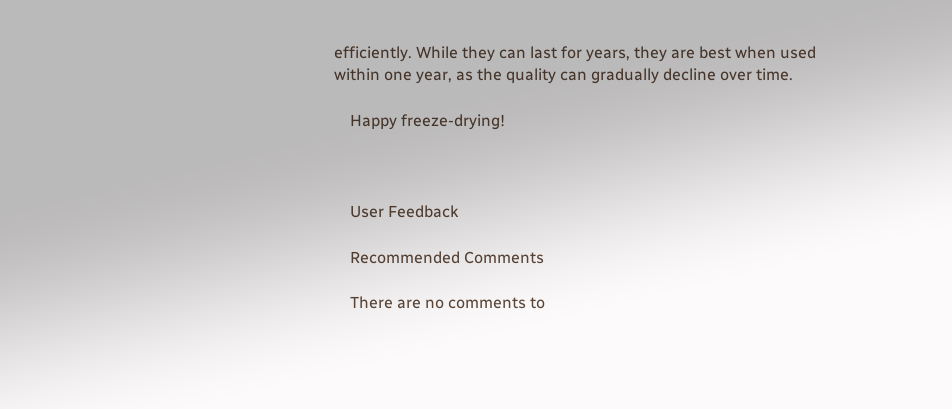efficiently. While they can last for years, they are best when used within one year, as the quality can gradually decline over time.

    Happy freeze-drying!



    User Feedback

    Recommended Comments

    There are no comments to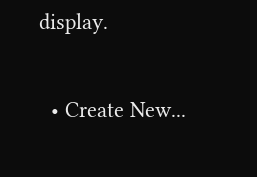display.

  • Create New...